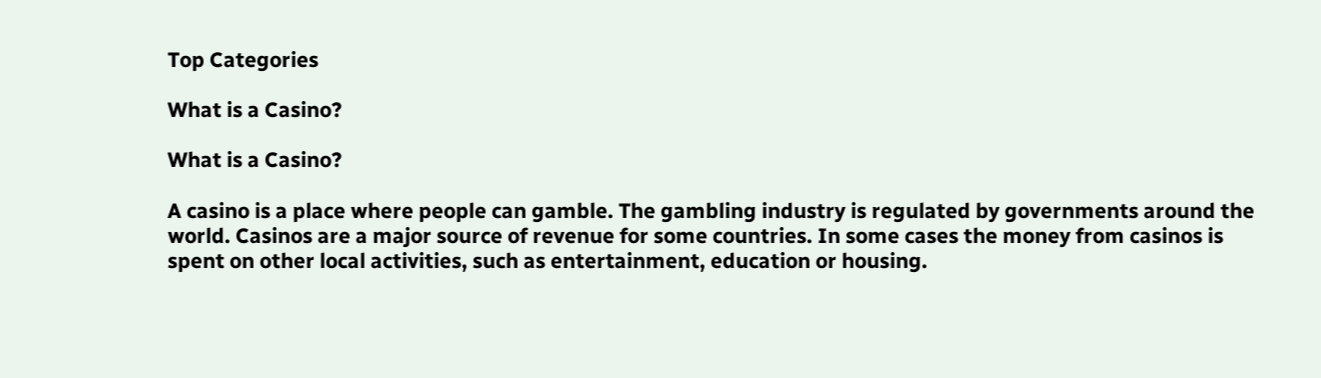Top Categories

What is a Casino?

What is a Casino?

A casino is a place where people can gamble. The gambling industry is regulated by governments around the world. Casinos are a major source of revenue for some countries. In some cases the money from casinos is spent on other local activities, such as entertainment, education or housing.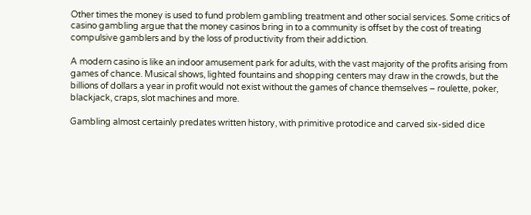Other times the money is used to fund problem gambling treatment and other social services. Some critics of casino gambling argue that the money casinos bring in to a community is offset by the cost of treating compulsive gamblers and by the loss of productivity from their addiction.

A modern casino is like an indoor amusement park for adults, with the vast majority of the profits arising from games of chance. Musical shows, lighted fountains and shopping centers may draw in the crowds, but the billions of dollars a year in profit would not exist without the games of chance themselves – roulette, poker, blackjack, craps, slot machines and more.

Gambling almost certainly predates written history, with primitive protodice and carved six-sided dice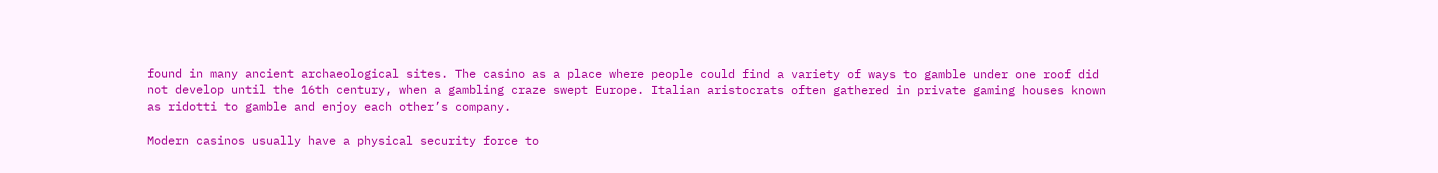found in many ancient archaeological sites. The casino as a place where people could find a variety of ways to gamble under one roof did not develop until the 16th century, when a gambling craze swept Europe. Italian aristocrats often gathered in private gaming houses known as ridotti to gamble and enjoy each other’s company.

Modern casinos usually have a physical security force to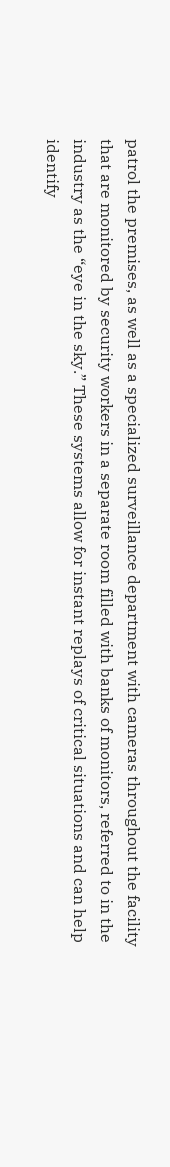patrol the premises, as well as a specialized surveillance department with cameras throughout the facility that are monitored by security workers in a separate room filled with banks of monitors, referred to in the industry as the “eye in the sky.” These systems allow for instant replays of critical situations and can help identify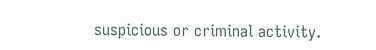suspicious or criminal activity.